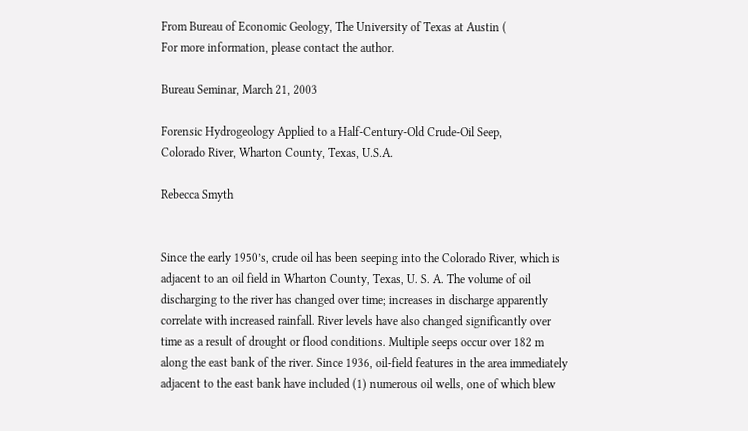From Bureau of Economic Geology, The University of Texas at Austin (
For more information, please contact the author.

Bureau Seminar, March 21, 2003

Forensic Hydrogeology Applied to a Half-Century-Old Crude-Oil Seep,
Colorado River, Wharton County, Texas, U.S.A.

Rebecca Smyth


Since the early 1950’s, crude oil has been seeping into the Colorado River, which is adjacent to an oil field in Wharton County, Texas, U. S. A. The volume of oil discharging to the river has changed over time; increases in discharge apparently correlate with increased rainfall. River levels have also changed significantly over time as a result of drought or flood conditions. Multiple seeps occur over 182 m along the east bank of the river. Since 1936, oil-field features in the area immediately adjacent to the east bank have included (1) numerous oil wells, one of which blew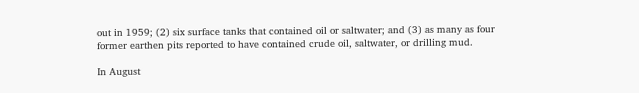out in 1959; (2) six surface tanks that contained oil or saltwater; and (3) as many as four former earthen pits reported to have contained crude oil, saltwater, or drilling mud.

In August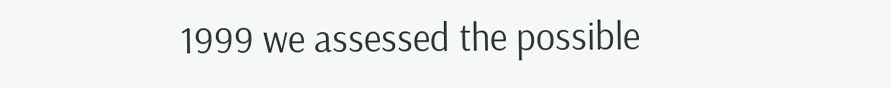1999 we assessed the possible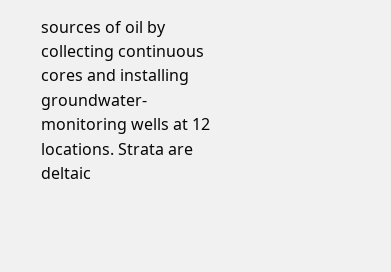sources of oil by collecting continuous cores and installing groundwater-monitoring wells at 12 locations. Strata are deltaic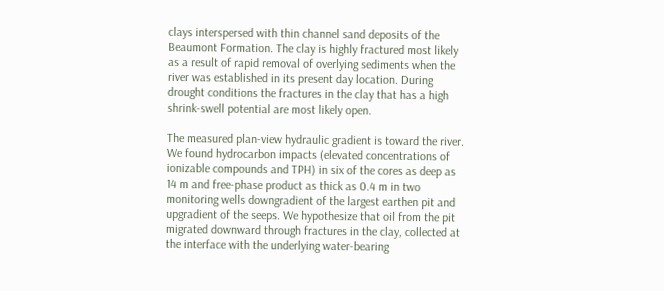clays interspersed with thin channel sand deposits of the Beaumont Formation. The clay is highly fractured most likely as a result of rapid removal of overlying sediments when the river was established in its present day location. During drought conditions the fractures in the clay that has a high shrink-swell potential are most likely open.

The measured plan-view hydraulic gradient is toward the river. We found hydrocarbon impacts (elevated concentrations of ionizable compounds and TPH) in six of the cores as deep as 14 m and free-phase product as thick as 0.4 m in two monitoring wells downgradient of the largest earthen pit and upgradient of the seeps. We hypothesize that oil from the pit migrated downward through fractures in the clay, collected at the interface with the underlying water-bearing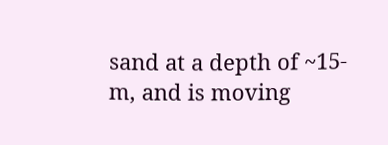sand at a depth of ~15-m, and is moving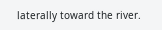laterally toward the river.